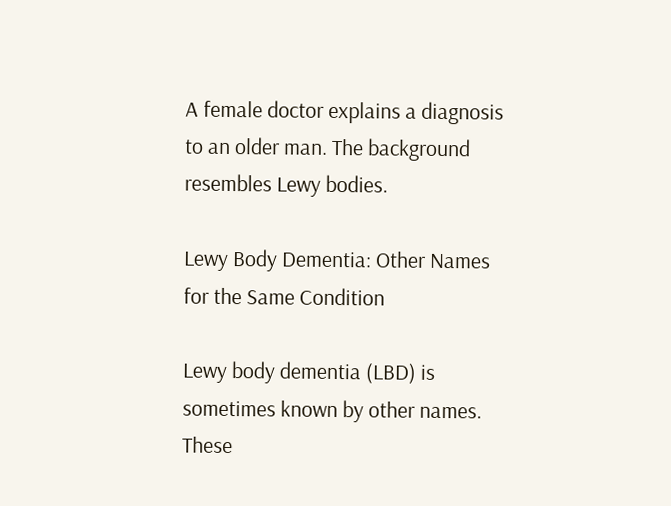A female doctor explains a diagnosis to an older man. The background resembles Lewy bodies.

Lewy Body Dementia: Other Names for the Same Condition

Lewy body dementia (LBD) is sometimes known by other names. These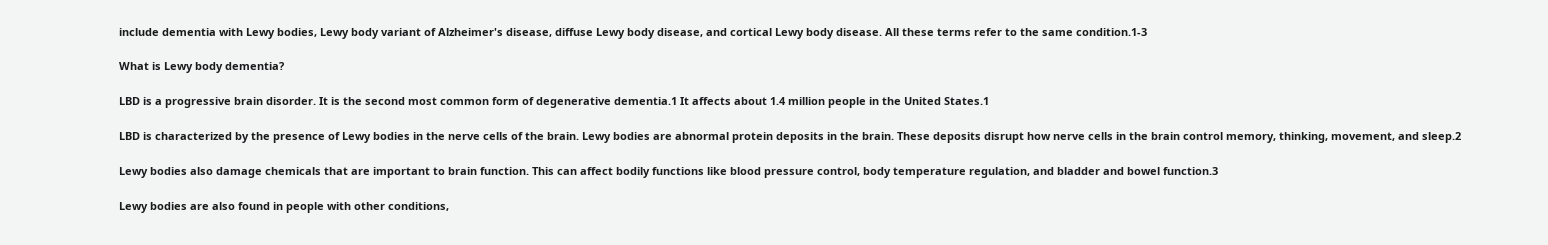include dementia with Lewy bodies, Lewy body variant of Alzheimer's disease, diffuse Lewy body disease, and cortical Lewy body disease. All these terms refer to the same condition.1-3

What is Lewy body dementia?

LBD is a progressive brain disorder. It is the second most common form of degenerative dementia.1 It affects about 1.4 million people in the United States.1

LBD is characterized by the presence of Lewy bodies in the nerve cells of the brain. Lewy bodies are abnormal protein deposits in the brain. These deposits disrupt how nerve cells in the brain control memory, thinking, movement, and sleep.2

Lewy bodies also damage chemicals that are important to brain function. This can affect bodily functions like blood pressure control, body temperature regulation, and bladder and bowel function.3

Lewy bodies are also found in people with other conditions,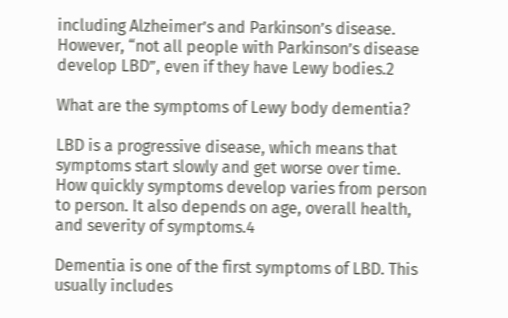including Alzheimer’s and Parkinson’s disease. However, “not all people with Parkinson’s disease develop LBD”, even if they have Lewy bodies.2

What are the symptoms of Lewy body dementia?

LBD is a progressive disease, which means that symptoms start slowly and get worse over time. How quickly symptoms develop varies from person to person. It also depends on age, overall health, and severity of symptoms.4

Dementia is one of the first symptoms of LBD. This usually includes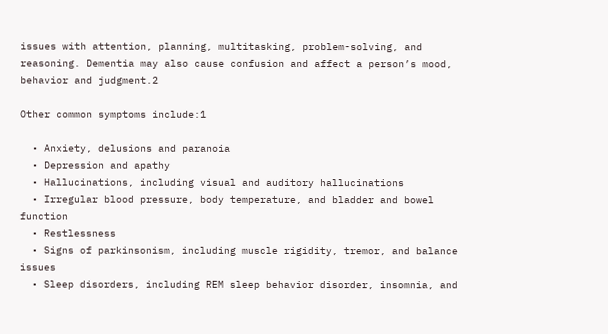issues with attention, planning, multitasking, problem-solving, and reasoning. Dementia may also cause confusion and affect a person’s mood, behavior and judgment.2

Other common symptoms include:1

  • Anxiety, delusions and paranoia
  • Depression and apathy
  • Hallucinations, including visual and auditory hallucinations
  • Irregular blood pressure, body temperature, and bladder and bowel function
  • Restlessness
  • Signs of parkinsonism, including muscle rigidity, tremor, and balance issues
  • Sleep disorders, including REM sleep behavior disorder, insomnia, and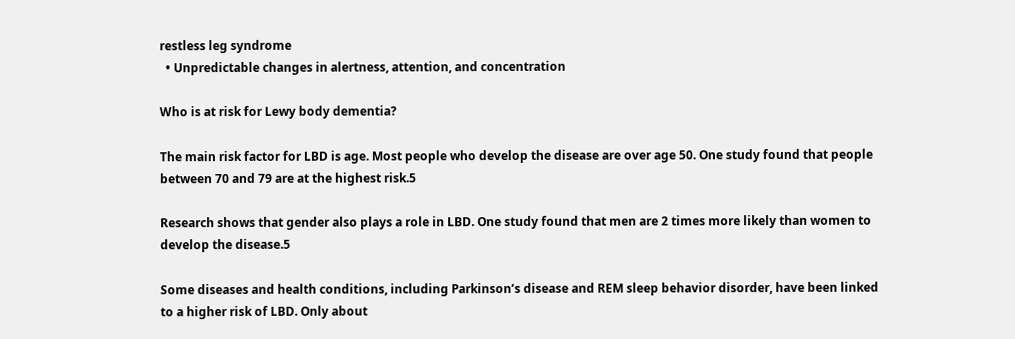restless leg syndrome
  • Unpredictable changes in alertness, attention, and concentration

Who is at risk for Lewy body dementia?

The main risk factor for LBD is age. Most people who develop the disease are over age 50. One study found that people between 70 and 79 are at the highest risk.5

Research shows that gender also plays a role in LBD. One study found that men are 2 times more likely than women to develop the disease.5

Some diseases and health conditions, including Parkinson’s disease and REM sleep behavior disorder, have been linked to a higher risk of LBD. Only about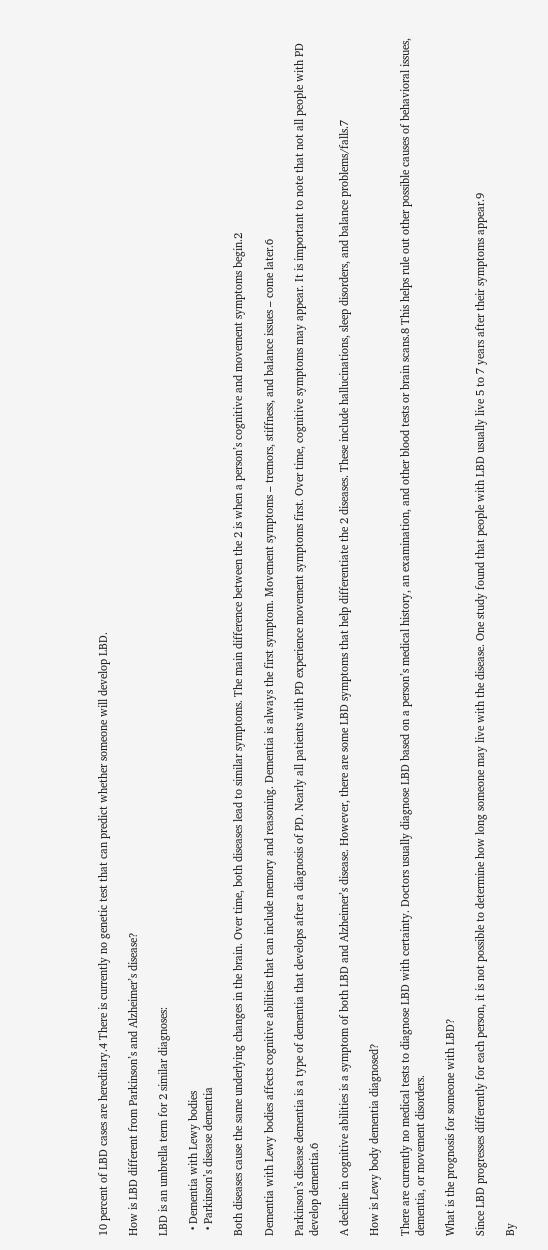10 percent of LBD cases are hereditary.4 There is currently no genetic test that can predict whether someone will develop LBD.

How is LBD different from Parkinson’s and Alzheimer’s disease?

LBD is an umbrella term for 2 similar diagnoses:

  • Dementia with Lewy bodies
  • Parkinson’s disease dementia

Both diseases cause the same underlying changes in the brain. Over time, both diseases lead to similar symptoms. The main difference between the 2 is when a person’s cognitive and movement symptoms begin.2

Dementia with Lewy bodies affects cognitive abilities that can include memory and reasoning. Dementia is always the first symptom. Movement symptoms – tremors, stiffness, and balance issues – come later.6

Parkinson’s disease dementia is a type of dementia that develops after a diagnosis of PD. Nearly all patients with PD experience movement symptoms first. Over time, cognitive symptoms may appear. It is important to note that not all people with PD develop dementia.6

A decline in cognitive abilities is a symptom of both LBD and Alzheimer’s disease. However, there are some LBD symptoms that help differentiate the 2 diseases. These include hallucinations, sleep disorders, and balance problems/falls.7

How is Lewy body dementia diagnosed?

There are currently no medical tests to diagnose LBD with certainty. Doctors usually diagnose LBD based on a person’s medical history, an examination, and other blood tests or brain scans.8 This helps rule out other possible causes of behavioral issues, dementia, or movement disorders.

What is the prognosis for someone with LBD?

Since LBD progresses differently for each person, it is not possible to determine how long someone may live with the disease. One study found that people with LBD usually live 5 to 7 years after their symptoms appear.9

By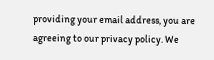providing your email address, you are agreeing to our privacy policy. We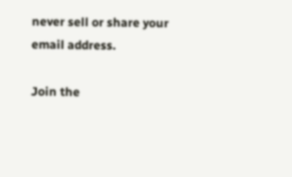never sell or share your email address.

Join the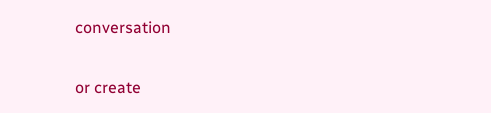conversation

or create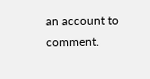an account to comment.